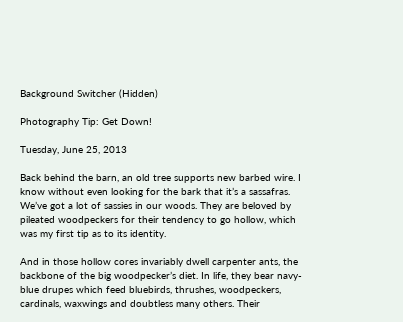Background Switcher (Hidden)

Photography Tip: Get Down!

Tuesday, June 25, 2013

Back behind the barn, an old tree supports new barbed wire. I know without even looking for the bark that it’s a sassafras. We’ve got a lot of sassies in our woods. They are beloved by pileated woodpeckers for their tendency to go hollow, which was my first tip as to its identity.

And in those hollow cores invariably dwell carpenter ants, the backbone of the big woodpecker’s diet. In life, they bear navy-blue drupes which feed bluebirds, thrushes, woodpeckers, cardinals, waxwings and doubtless many others. Their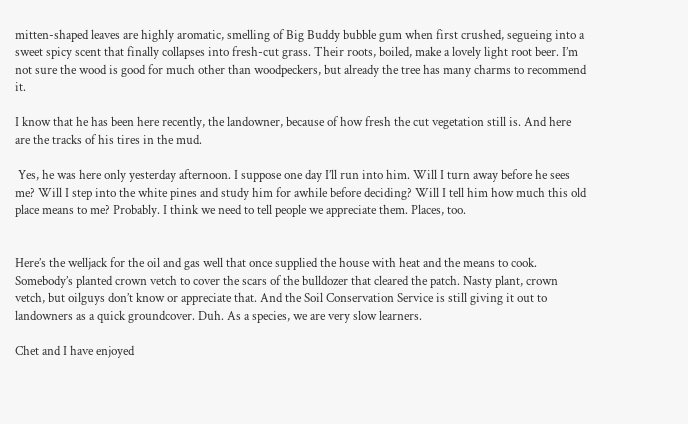mitten-shaped leaves are highly aromatic, smelling of Big Buddy bubble gum when first crushed, segueing into a sweet spicy scent that finally collapses into fresh-cut grass. Their roots, boiled, make a lovely light root beer. I’m not sure the wood is good for much other than woodpeckers, but already the tree has many charms to recommend it.

I know that he has been here recently, the landowner, because of how fresh the cut vegetation still is. And here are the tracks of his tires in the mud.

 Yes, he was here only yesterday afternoon. I suppose one day I’ll run into him. Will I turn away before he sees me? Will I step into the white pines and study him for awhile before deciding? Will I tell him how much this old place means to me? Probably. I think we need to tell people we appreciate them. Places, too.


Here’s the welljack for the oil and gas well that once supplied the house with heat and the means to cook. Somebody’s planted crown vetch to cover the scars of the bulldozer that cleared the patch. Nasty plant, crown vetch, but oilguys don’t know or appreciate that. And the Soil Conservation Service is still giving it out to landowners as a quick groundcover. Duh. As a species, we are very slow learners.

Chet and I have enjoyed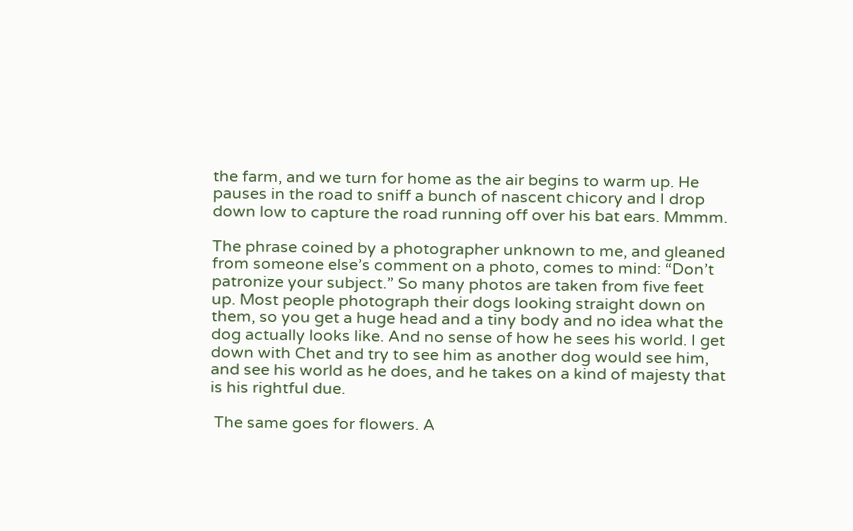the farm, and we turn for home as the air begins to warm up. He pauses in the road to sniff a bunch of nascent chicory and I drop down low to capture the road running off over his bat ears. Mmmm.

The phrase coined by a photographer unknown to me, and gleaned from someone else’s comment on a photo, comes to mind: “Don’t patronize your subject.” So many photos are taken from five feet up. Most people photograph their dogs looking straight down on them, so you get a huge head and a tiny body and no idea what the dog actually looks like. And no sense of how he sees his world. I get down with Chet and try to see him as another dog would see him, and see his world as he does, and he takes on a kind of majesty that is his rightful due.

 The same goes for flowers. A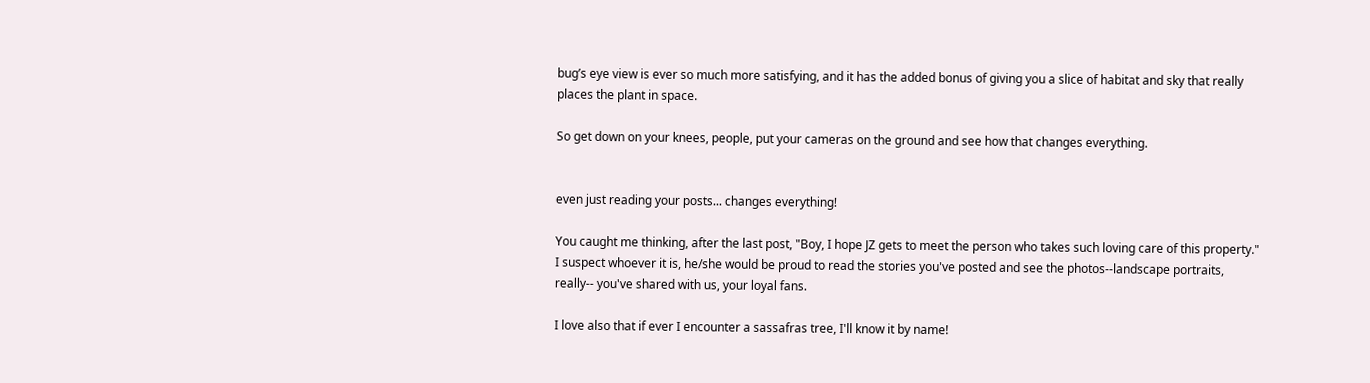bug’s eye view is ever so much more satisfying, and it has the added bonus of giving you a slice of habitat and sky that really places the plant in space.

So get down on your knees, people, put your cameras on the ground and see how that changes everything.


even just reading your posts... changes everything!

You caught me thinking, after the last post, "Boy, I hope JZ gets to meet the person who takes such loving care of this property." I suspect whoever it is, he/she would be proud to read the stories you've posted and see the photos--landscape portraits, really-- you've shared with us, your loyal fans.

I love also that if ever I encounter a sassafras tree, I'll know it by name!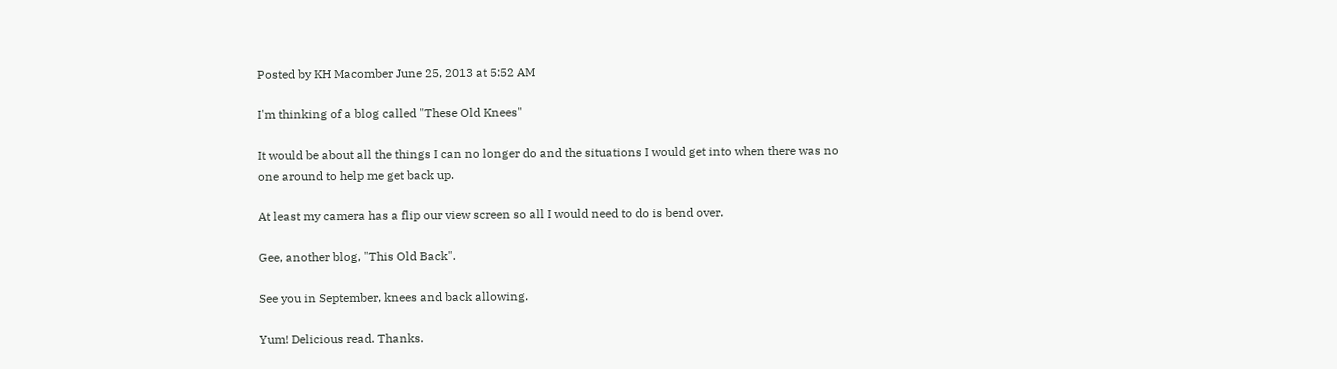Posted by KH Macomber June 25, 2013 at 5:52 AM

I'm thinking of a blog called "These Old Knees"

It would be about all the things I can no longer do and the situations I would get into when there was no one around to help me get back up.

At least my camera has a flip our view screen so all I would need to do is bend over.

Gee, another blog, "This Old Back".

See you in September, knees and back allowing.

Yum! Delicious read. Thanks.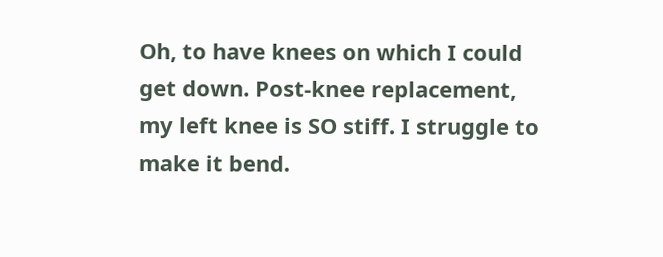Oh, to have knees on which I could get down. Post-knee replacement, my left knee is SO stiff. I struggle to make it bend.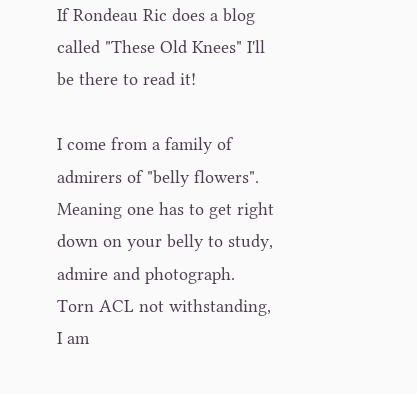If Rondeau Ric does a blog called "These Old Knees" I'll be there to read it!

I come from a family of admirers of "belly flowers". Meaning one has to get right down on your belly to study, admire and photograph. Torn ACL not withstanding, I am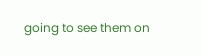going to see them on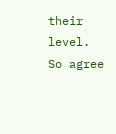their level. So agree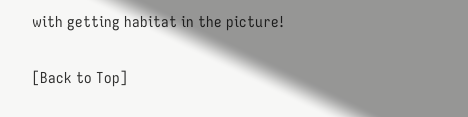with getting habitat in the picture!

[Back to Top]